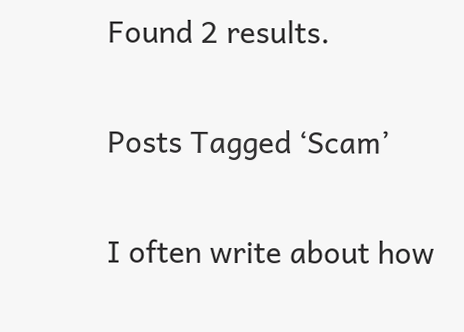Found 2 results.

Posts Tagged ‘Scam’

I often write about how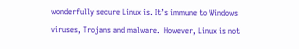wonderfully secure Linux is. It’s immune to Windows viruses, Trojans and malware.  However, Linux is not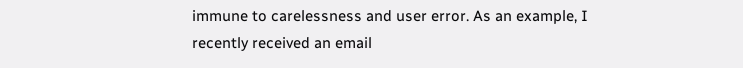immune to carelessness and user error. As an example, I recently received an email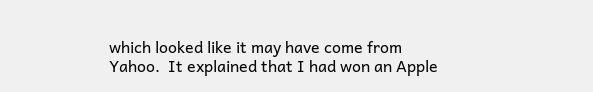which looked like it may have come from Yahoo.  It explained that I had won an Apple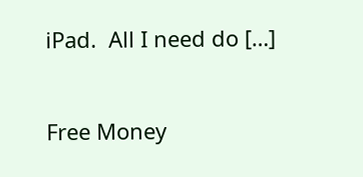iPad.  All I need do […]


Free Money